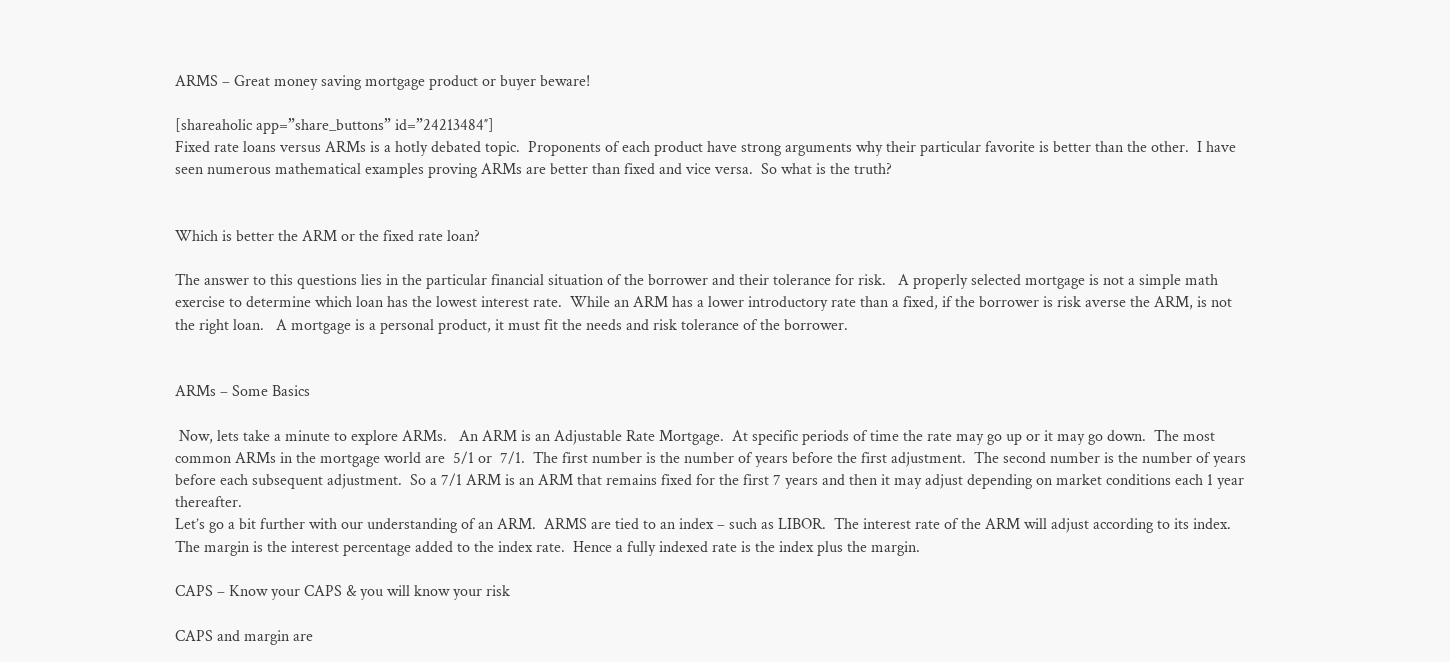ARMS – Great money saving mortgage product or buyer beware!

[shareaholic app=”share_buttons” id=”24213484″]
Fixed rate loans versus ARMs is a hotly debated topic.  Proponents of each product have strong arguments why their particular favorite is better than the other.  I have seen numerous mathematical examples proving ARMs are better than fixed and vice versa.  So what is the truth?


Which is better the ARM or the fixed rate loan?

The answer to this questions lies in the particular financial situation of the borrower and their tolerance for risk.   A properly selected mortgage is not a simple math exercise to determine which loan has the lowest interest rate.  While an ARM has a lower introductory rate than a fixed, if the borrower is risk averse the ARM, is not the right loan.   A mortgage is a personal product, it must fit the needs and risk tolerance of the borrower.


ARMs – Some Basics

 Now, lets take a minute to explore ARMs.   An ARM is an Adjustable Rate Mortgage.  At specific periods of time the rate may go up or it may go down.  The most common ARMs in the mortgage world are  5/1 or  7/1.  The first number is the number of years before the first adjustment.  The second number is the number of years before each subsequent adjustment.  So a 7/1 ARM is an ARM that remains fixed for the first 7 years and then it may adjust depending on market conditions each 1 year thereafter.
Let’s go a bit further with our understanding of an ARM.  ARMS are tied to an index – such as LIBOR.  The interest rate of the ARM will adjust according to its index.  The margin is the interest percentage added to the index rate.  Hence a fully indexed rate is the index plus the margin.

CAPS – Know your CAPS & you will know your risk

CAPS and margin are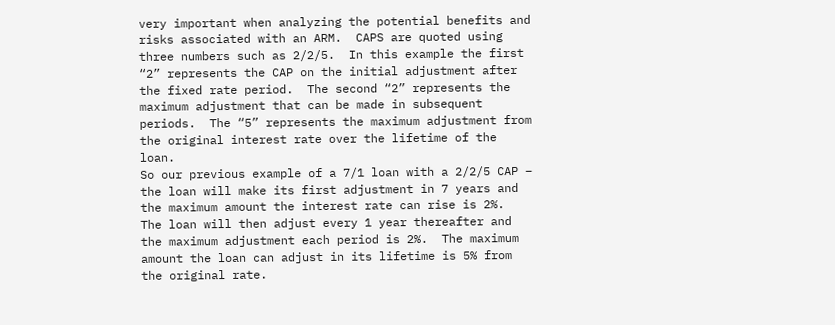very important when analyzing the potential benefits and risks associated with an ARM.  CAPS are quoted using three numbers such as 2/2/5.  In this example the first “2” represents the CAP on the initial adjustment after the fixed rate period.  The second “2” represents the maximum adjustment that can be made in subsequent periods.  The “5” represents the maximum adjustment from the original interest rate over the lifetime of the loan.
So our previous example of a 7/1 loan with a 2/2/5 CAP – the loan will make its first adjustment in 7 years and the maximum amount the interest rate can rise is 2%.  The loan will then adjust every 1 year thereafter and the maximum adjustment each period is 2%.  The maximum amount the loan can adjust in its lifetime is 5% from the original rate.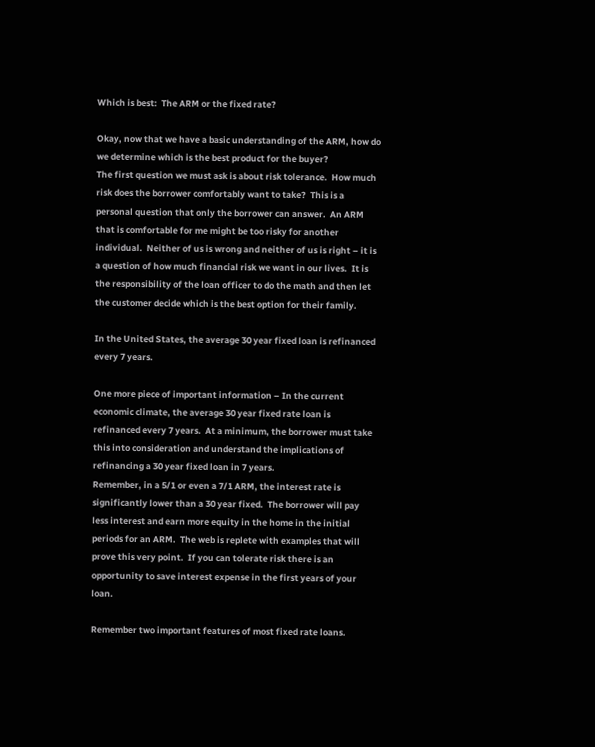Which is best:  The ARM or the fixed rate?

Okay, now that we have a basic understanding of the ARM, how do we determine which is the best product for the buyer?
The first question we must ask is about risk tolerance.  How much risk does the borrower comfortably want to take?  This is a personal question that only the borrower can answer.  An ARM that is comfortable for me might be too risky for another individual.  Neither of us is wrong and neither of us is right – it is a question of how much financial risk we want in our lives.  It is the responsibility of the loan officer to do the math and then let the customer decide which is the best option for their family.

In the United States, the average 30 year fixed loan is refinanced every 7 years.

One more piece of important information – In the current economic climate, the average 30 year fixed rate loan is refinanced every 7 years.  At a minimum, the borrower must take this into consideration and understand the implications of refinancing a 30 year fixed loan in 7 years.
Remember, in a 5/1 or even a 7/1 ARM, the interest rate is significantly lower than a 30 year fixed.  The borrower will pay less interest and earn more equity in the home in the initial periods for an ARM.  The web is replete with examples that will prove this very point.  If you can tolerate risk there is an opportunity to save interest expense in the first years of your loan.

Remember two important features of most fixed rate loans.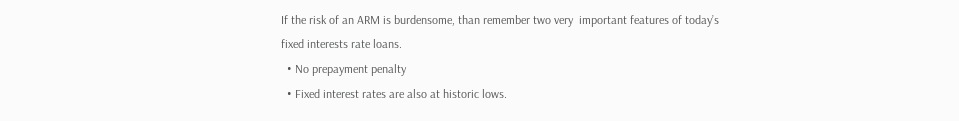If the risk of an ARM is burdensome, than remember two very  important features of today’s fixed interests rate loans.
  • No prepayment penalty
  • Fixed interest rates are also at historic lows.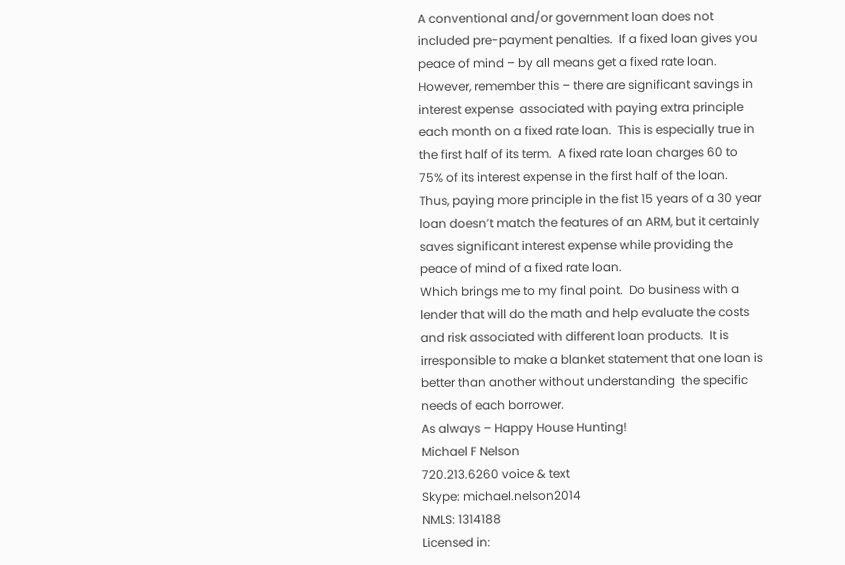A conventional and/or government loan does not included pre-payment penalties.  If a fixed loan gives you peace of mind – by all means get a fixed rate loan.   However, remember this – there are significant savings in interest expense  associated with paying extra principle each month on a fixed rate loan.  This is especially true in the first half of its term.  A fixed rate loan charges 60 to 75% of its interest expense in the first half of the loan.  Thus, paying more principle in the fist 15 years of a 30 year loan doesn’t match the features of an ARM, but it certainly saves significant interest expense while providing the peace of mind of a fixed rate loan.
Which brings me to my final point.  Do business with a lender that will do the math and help evaluate the costs and risk associated with different loan products.  It is irresponsible to make a blanket statement that one loan is better than another without understanding  the specific needs of each borrower.
As always – Happy House Hunting!
Michael F Nelson
720.213.6260 voice & text
Skype: michael.nelson2014
NMLS: 1314188
Licensed in: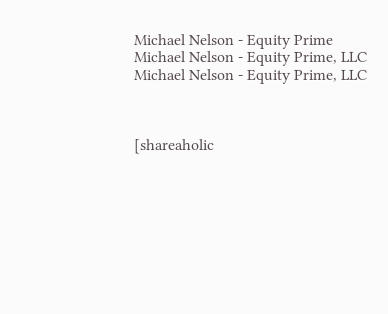Michael Nelson - Equity Prime
Michael Nelson - Equity Prime, LLC
Michael Nelson - Equity Prime, LLC



[shareaholic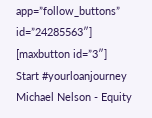app=”follow_buttons” id=”24285563″]
[maxbutton id=”3″]
Start #yourloanjourney
Michael Nelson - Equity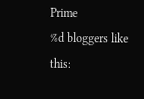Prime
%d bloggers like this: